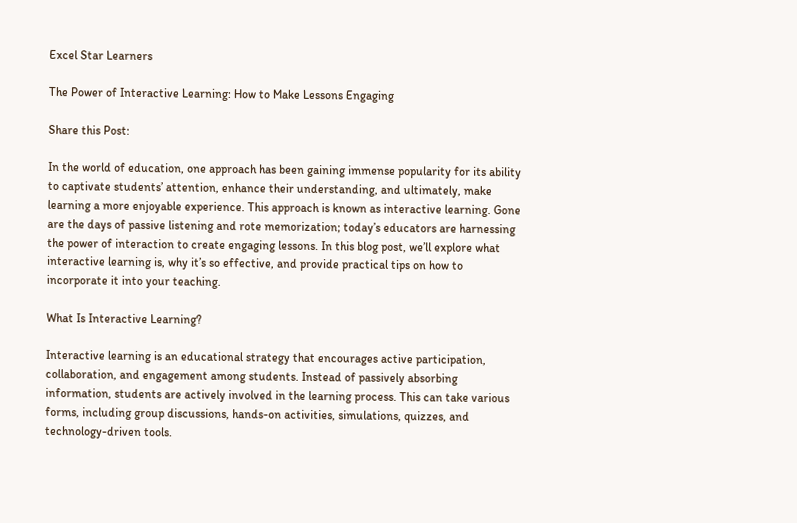Excel Star Learners

The Power of Interactive Learning: How to Make Lessons Engaging

Share this Post:

In the world of education, one approach has been gaining immense popularity for its ability to captivate students’ attention, enhance their understanding, and ultimately, make learning a more enjoyable experience. This approach is known as interactive learning. Gone are the days of passive listening and rote memorization; today’s educators are harnessing the power of interaction to create engaging lessons. In this blog post, we’ll explore what interactive learning is, why it’s so effective, and provide practical tips on how to incorporate it into your teaching.

What Is Interactive Learning?

Interactive learning is an educational strategy that encourages active participation, collaboration, and engagement among students. Instead of passively absorbing information, students are actively involved in the learning process. This can take various forms, including group discussions, hands-on activities, simulations, quizzes, and technology-driven tools.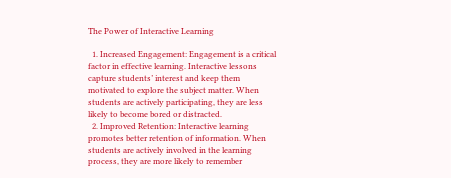The Power of Interactive Learning

  1. Increased Engagement: Engagement is a critical factor in effective learning. Interactive lessons capture students’ interest and keep them motivated to explore the subject matter. When students are actively participating, they are less likely to become bored or distracted.
  2. Improved Retention: Interactive learning promotes better retention of information. When students are actively involved in the learning process, they are more likely to remember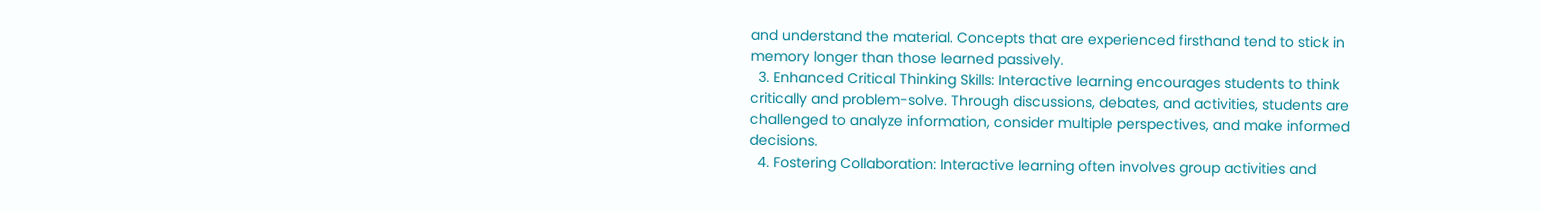and understand the material. Concepts that are experienced firsthand tend to stick in memory longer than those learned passively.
  3. Enhanced Critical Thinking Skills: Interactive learning encourages students to think critically and problem-solve. Through discussions, debates, and activities, students are challenged to analyze information, consider multiple perspectives, and make informed decisions.
  4. Fostering Collaboration: Interactive learning often involves group activities and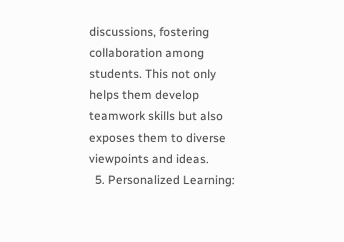discussions, fostering collaboration among students. This not only helps them develop teamwork skills but also exposes them to diverse viewpoints and ideas.
  5. Personalized Learning: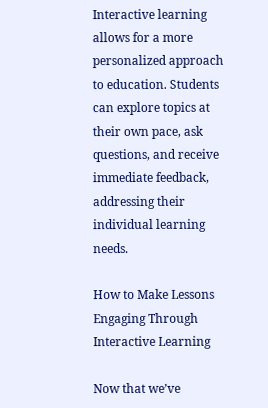Interactive learning allows for a more personalized approach to education. Students can explore topics at their own pace, ask questions, and receive immediate feedback, addressing their individual learning needs.

How to Make Lessons Engaging Through Interactive Learning

Now that we’ve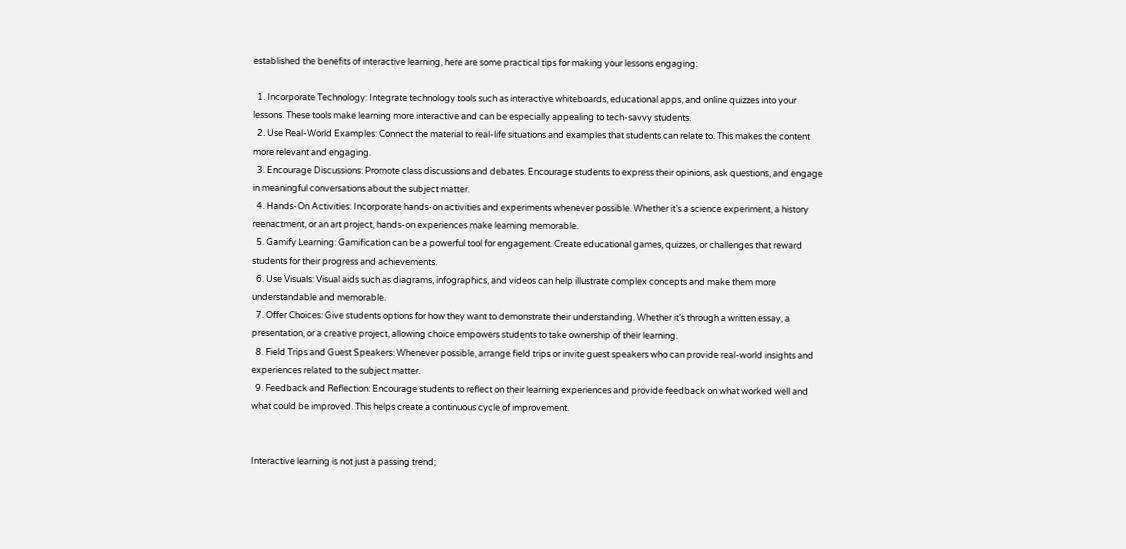established the benefits of interactive learning, here are some practical tips for making your lessons engaging:

  1. Incorporate Technology: Integrate technology tools such as interactive whiteboards, educational apps, and online quizzes into your lessons. These tools make learning more interactive and can be especially appealing to tech-savvy students.
  2. Use Real-World Examples: Connect the material to real-life situations and examples that students can relate to. This makes the content more relevant and engaging.
  3. Encourage Discussions: Promote class discussions and debates. Encourage students to express their opinions, ask questions, and engage in meaningful conversations about the subject matter.
  4. Hands-On Activities: Incorporate hands-on activities and experiments whenever possible. Whether it’s a science experiment, a history reenactment, or an art project, hands-on experiences make learning memorable.
  5. Gamify Learning: Gamification can be a powerful tool for engagement. Create educational games, quizzes, or challenges that reward students for their progress and achievements.
  6. Use Visuals: Visual aids such as diagrams, infographics, and videos can help illustrate complex concepts and make them more understandable and memorable.
  7. Offer Choices: Give students options for how they want to demonstrate their understanding. Whether it’s through a written essay, a presentation, or a creative project, allowing choice empowers students to take ownership of their learning.
  8. Field Trips and Guest Speakers: Whenever possible, arrange field trips or invite guest speakers who can provide real-world insights and experiences related to the subject matter.
  9. Feedback and Reflection: Encourage students to reflect on their learning experiences and provide feedback on what worked well and what could be improved. This helps create a continuous cycle of improvement.


Interactive learning is not just a passing trend;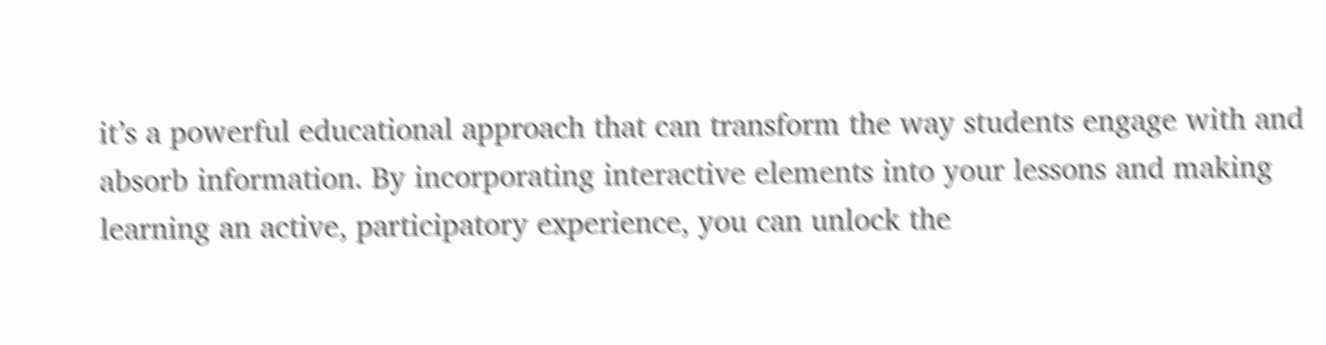it’s a powerful educational approach that can transform the way students engage with and absorb information. By incorporating interactive elements into your lessons and making learning an active, participatory experience, you can unlock the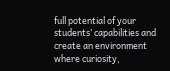full potential of your students’ capabilities and create an environment where curiosity,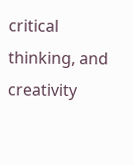critical thinking, and creativity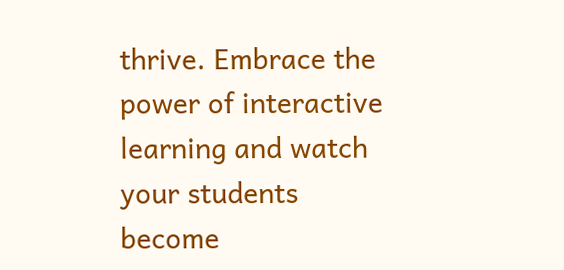thrive. Embrace the power of interactive learning and watch your students become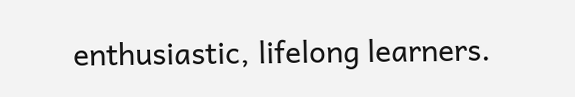enthusiastic, lifelong learners.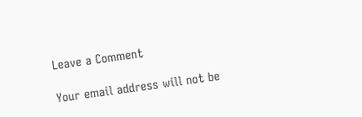Leave a Comment

Your email address will not be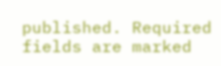published. Required fields are marked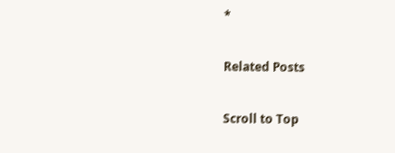*

Related Posts

Scroll to Top